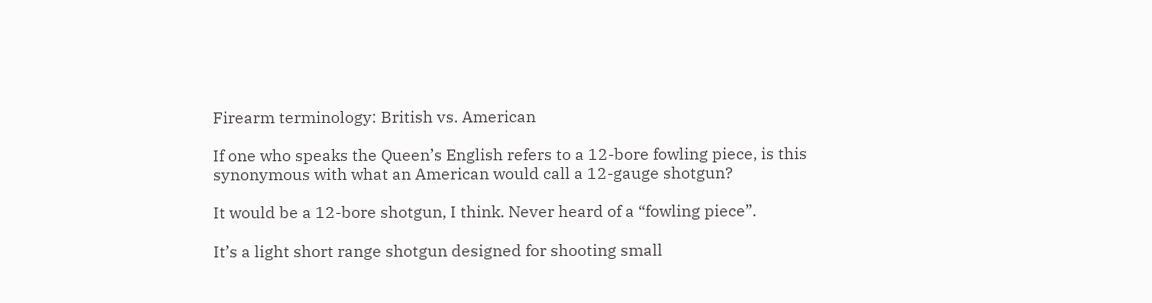Firearm terminology: British vs. American

If one who speaks the Queen’s English refers to a 12-bore fowling piece, is this synonymous with what an American would call a 12-gauge shotgun?

It would be a 12-bore shotgun, I think. Never heard of a “fowling piece”.

It’s a light short range shotgun designed for shooting small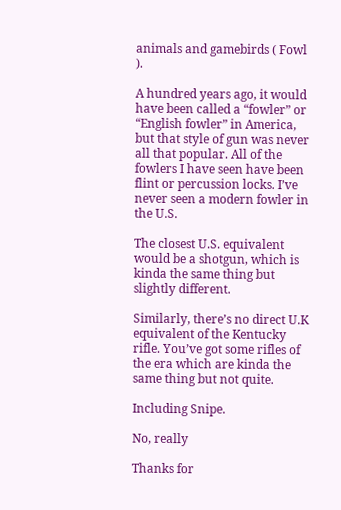animals and gamebirds ( Fowl ).

A hundred years ago, it would have been called a “fowler” or “English fowler” in America, but that style of gun was never all that popular. All of the fowlers I have seen have been flint or percussion locks. I’ve never seen a modern fowler in the U.S.

The closest U.S. equivalent would be a shotgun, which is kinda the same thing but slightly different.

Similarly, there’s no direct U.K equivalent of the Kentucky rifle. You’ve got some rifles of the era which are kinda the same thing but not quite.

Including Snipe.

No, really

Thanks for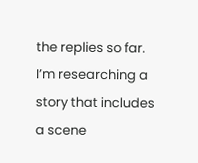the replies so far. I’m researching a story that includes a scene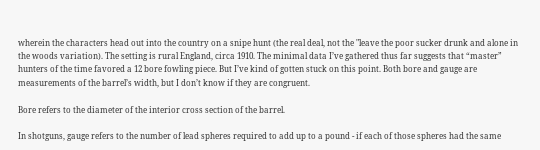wherein the characters head out into the country on a snipe hunt (the real deal, not the "leave the poor sucker drunk and alone in the woods variation). The setting is rural England, circa 1910. The minimal data I’ve gathered thus far suggests that “master” hunters of the time favored a 12 bore fowling piece. But I’ve kind of gotten stuck on this point. Both bore and gauge are measurements of the barrel’s width, but I don’t know if they are congruent.

Bore refers to the diameter of the interior cross section of the barrel.

In shotguns, gauge refers to the number of lead spheres required to add up to a pound - if each of those spheres had the same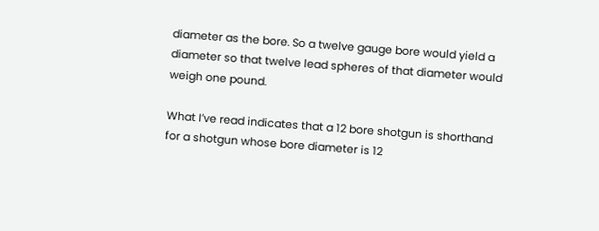diameter as the bore. So a twelve gauge bore would yield a diameter so that twelve lead spheres of that diameter would weigh one pound.

What I’ve read indicates that a 12 bore shotgun is shorthand for a shotgun whose bore diameter is 12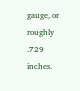gauge, or roughly .729 inches.